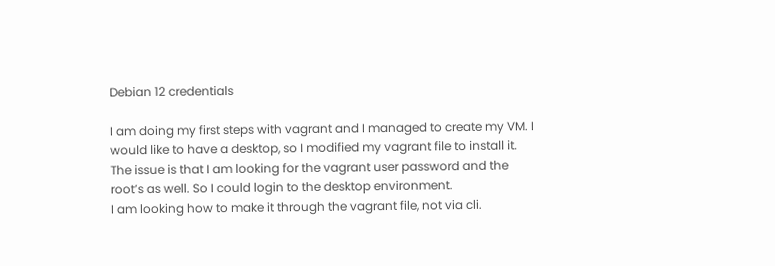Debian 12 credentials

I am doing my first steps with vagrant and I managed to create my VM. I would like to have a desktop, so I modified my vagrant file to install it. The issue is that I am looking for the vagrant user password and the root’s as well. So I could login to the desktop environment.
I am looking how to make it through the vagrant file, not via cli.